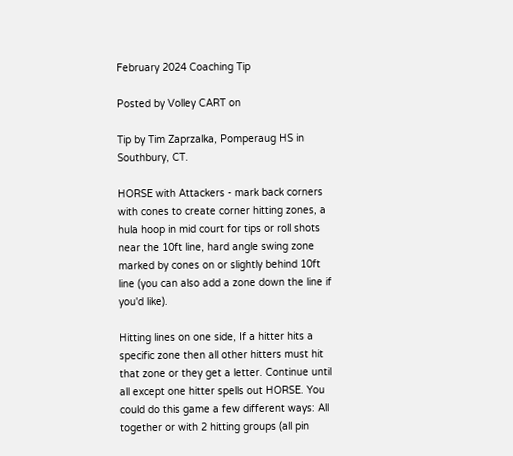February 2024 Coaching Tip

Posted by Volley CART on

Tip by Tim Zaprzalka, Pomperaug HS in Southbury, CT.

HORSE with Attackers - mark back corners with cones to create corner hitting zones, a hula hoop in mid court for tips or roll shots near the 10ft line, hard angle swing zone marked by cones on or slightly behind 10ft line (you can also add a zone down the line if you'd like).

Hitting lines on one side, If a hitter hits a specific zone then all other hitters must hit that zone or they get a letter. Continue until all except one hitter spells out HORSE. You could do this game a few different ways: All together or with 2 hitting groups (all pin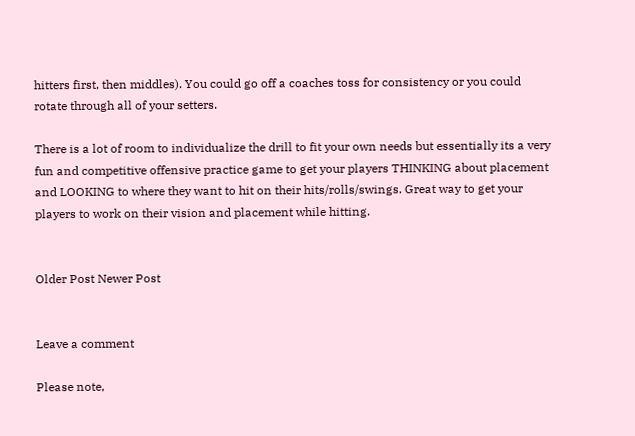hitters first, then middles). You could go off a coaches toss for consistency or you could rotate through all of your setters.

There is a lot of room to individualize the drill to fit your own needs but essentially its a very fun and competitive offensive practice game to get your players THINKING about placement and LOOKING to where they want to hit on their hits/rolls/swings. Great way to get your players to work on their vision and placement while hitting.


Older Post Newer Post


Leave a comment

Please note,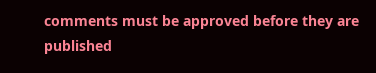comments must be approved before they are published